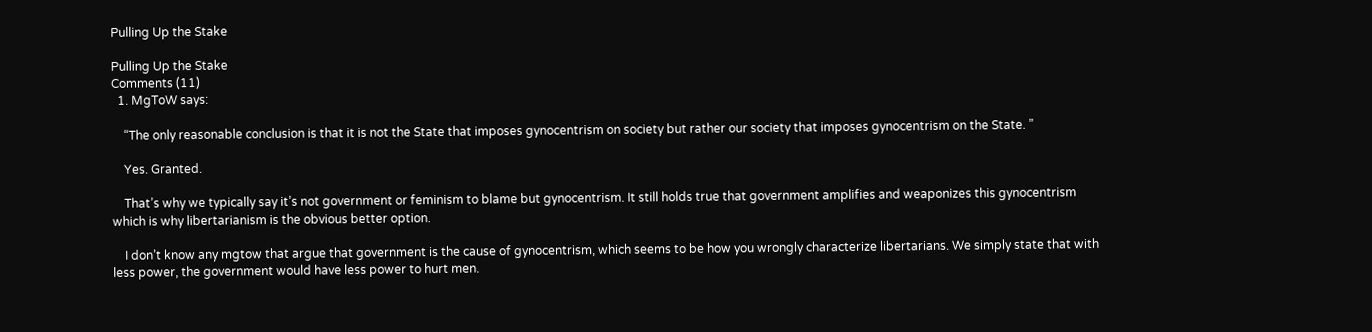Pulling Up the Stake

Pulling Up the Stake
Comments (11)
  1. MgToW says:

    “The only reasonable conclusion is that it is not the State that imposes gynocentrism on society but rather our society that imposes gynocentrism on the State. ”

    Yes. Granted.

    That’s why we typically say it’s not government or feminism to blame but gynocentrism. It still holds true that government amplifies and weaponizes this gynocentrism which is why libertarianism is the obvious better option.

    I don’t know any mgtow that argue that government is the cause of gynocentrism, which seems to be how you wrongly characterize libertarians. We simply state that with less power, the government would have less power to hurt men.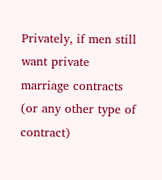Privately, if men still want private marriage contracts (or any other type of contract)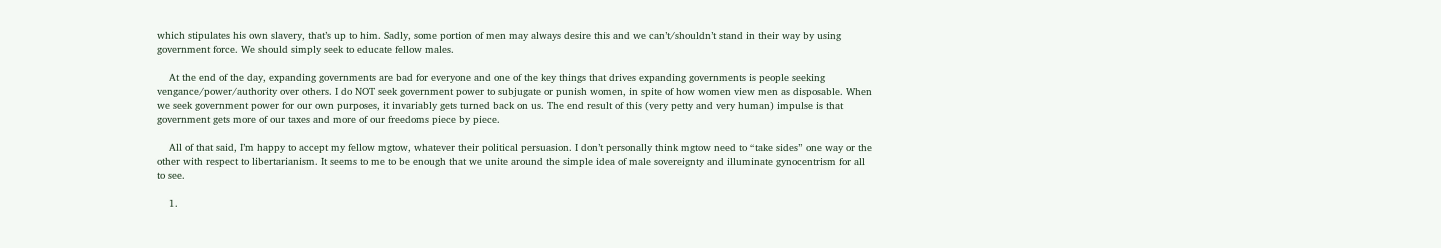which stipulates his own slavery, that’s up to him. Sadly, some portion of men may always desire this and we can’t/shouldn’t stand in their way by using government force. We should simply seek to educate fellow males.

    At the end of the day, expanding governments are bad for everyone and one of the key things that drives expanding governments is people seeking vengance/power/authority over others. I do NOT seek government power to subjugate or punish women, in spite of how women view men as disposable. When we seek government power for our own purposes, it invariably gets turned back on us. The end result of this (very petty and very human) impulse is that government gets more of our taxes and more of our freedoms piece by piece.

    All of that said, I’m happy to accept my fellow mgtow, whatever their political persuasion. I don’t personally think mgtow need to “take sides” one way or the other with respect to libertarianism. It seems to me to be enough that we unite around the simple idea of male sovereignty and illuminate gynocentrism for all to see.

    1.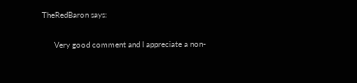TheRedBaron says:

      Very good comment and I appreciate a non-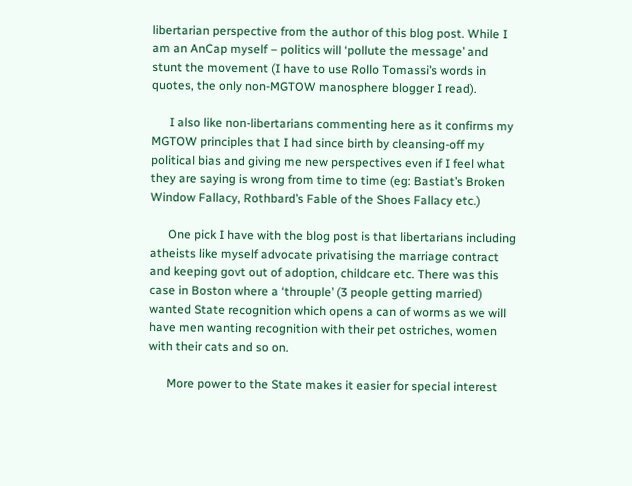libertarian perspective from the author of this blog post. While I am an AnCap myself – politics will ‘pollute the message’ and stunt the movement (I have to use Rollo Tomassi’s words in quotes, the only non-MGTOW manosphere blogger I read).

      I also like non-libertarians commenting here as it confirms my MGTOW principles that I had since birth by cleansing-off my political bias and giving me new perspectives even if I feel what they are saying is wrong from time to time (eg: Bastiat’s Broken Window Fallacy, Rothbard’s Fable of the Shoes Fallacy etc.)

      One pick I have with the blog post is that libertarians including atheists like myself advocate privatising the marriage contract and keeping govt out of adoption, childcare etc. There was this case in Boston where a ‘throuple’ (3 people getting married) wanted State recognition which opens a can of worms as we will have men wanting recognition with their pet ostriches, women with their cats and so on.

      More power to the State makes it easier for special interest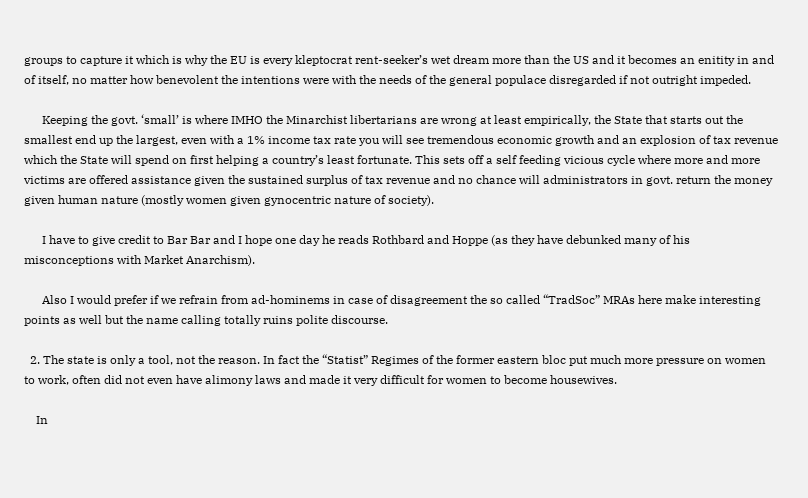groups to capture it which is why the EU is every kleptocrat rent-seeker’s wet dream more than the US and it becomes an enitity in and of itself, no matter how benevolent the intentions were with the needs of the general populace disregarded if not outright impeded.

      Keeping the govt. ‘small’ is where IMHO the Minarchist libertarians are wrong at least empirically, the State that starts out the smallest end up the largest, even with a 1% income tax rate you will see tremendous economic growth and an explosion of tax revenue which the State will spend on first helping a country’s least fortunate. This sets off a self feeding vicious cycle where more and more victims are offered assistance given the sustained surplus of tax revenue and no chance will administrators in govt. return the money given human nature (mostly women given gynocentric nature of society).

      I have to give credit to Bar Bar and I hope one day he reads Rothbard and Hoppe (as they have debunked many of his misconceptions with Market Anarchism).

      Also I would prefer if we refrain from ad-hominems in case of disagreement the so called “TradSoc” MRAs here make interesting points as well but the name calling totally ruins polite discourse.

  2. The state is only a tool, not the reason. In fact the “Statist” Regimes of the former eastern bloc put much more pressure on women to work, often did not even have alimony laws and made it very difficult for women to become housewives.

    In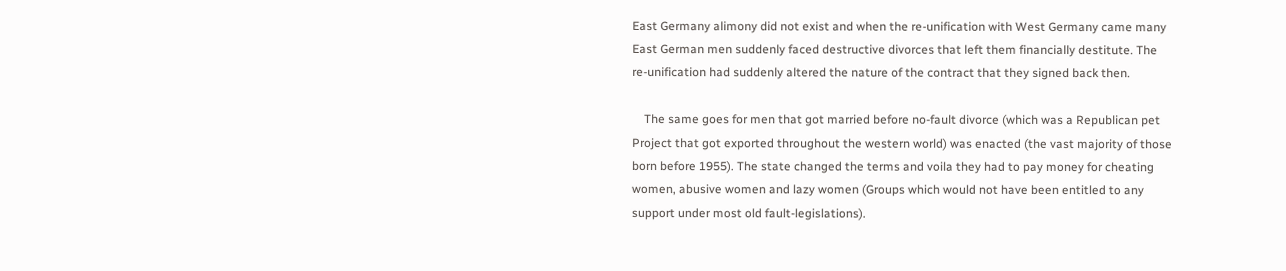East Germany alimony did not exist and when the re-unification with West Germany came many East German men suddenly faced destructive divorces that left them financially destitute. The re-unification had suddenly altered the nature of the contract that they signed back then.

    The same goes for men that got married before no-fault divorce (which was a Republican pet Project that got exported throughout the western world) was enacted (the vast majority of those born before 1955). The state changed the terms and voila they had to pay money for cheating women, abusive women and lazy women (Groups which would not have been entitled to any support under most old fault-legislations).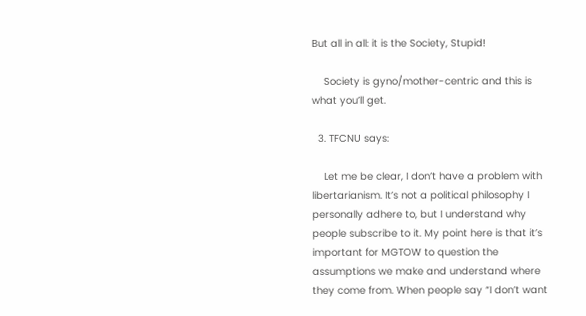But all in all: it is the Society, Stupid!

    Society is gyno/mother-centric and this is what you’ll get.

  3. TFCNU says:

    Let me be clear, I don’t have a problem with libertarianism. It’s not a political philosophy I personally adhere to, but I understand why people subscribe to it. My point here is that it’s important for MGTOW to question the assumptions we make and understand where they come from. When people say “I don’t want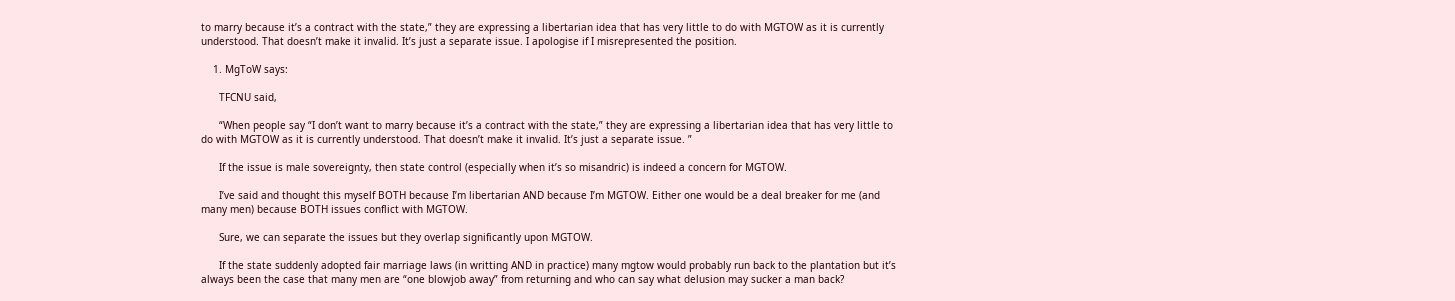to marry because it’s a contract with the state,” they are expressing a libertarian idea that has very little to do with MGTOW as it is currently understood. That doesn’t make it invalid. It’s just a separate issue. I apologise if I misrepresented the position.

    1. MgToW says:

      TFCNU said,

      “When people say “I don’t want to marry because it’s a contract with the state,” they are expressing a libertarian idea that has very little to do with MGTOW as it is currently understood. That doesn’t make it invalid. It’s just a separate issue. ”

      If the issue is male sovereignty, then state control (especially when it’s so misandric) is indeed a concern for MGTOW.

      I’ve said and thought this myself BOTH because I’m libertarian AND because I’m MGTOW. Either one would be a deal breaker for me (and many men) because BOTH issues conflict with MGTOW.

      Sure, we can separate the issues but they overlap significantly upon MGTOW.

      If the state suddenly adopted fair marriage laws (in writting AND in practice) many mgtow would probably run back to the plantation but it’s always been the case that many men are “one blowjob away” from returning and who can say what delusion may sucker a man back?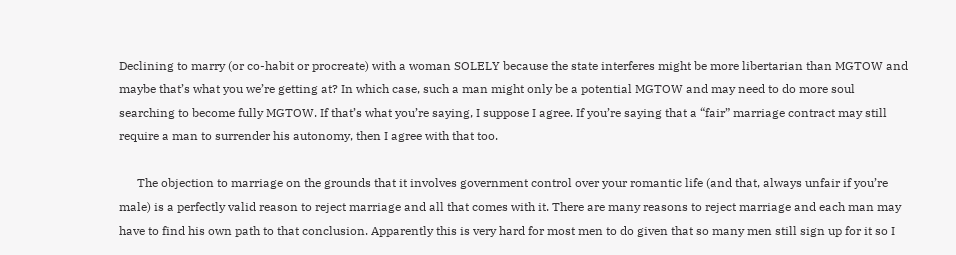Declining to marry (or co-habit or procreate) with a woman SOLELY because the state interferes might be more libertarian than MGTOW and maybe that’s what you we’re getting at? In which case, such a man might only be a potential MGTOW and may need to do more soul searching to become fully MGTOW. If that’s what you’re saying, I suppose I agree. If you’re saying that a “fair” marriage contract may still require a man to surrender his autonomy, then I agree with that too.

      The objection to marriage on the grounds that it involves government control over your romantic life (and that, always unfair if you’re male) is a perfectly valid reason to reject marriage and all that comes with it. There are many reasons to reject marriage and each man may have to find his own path to that conclusion. Apparently this is very hard for most men to do given that so many men still sign up for it so I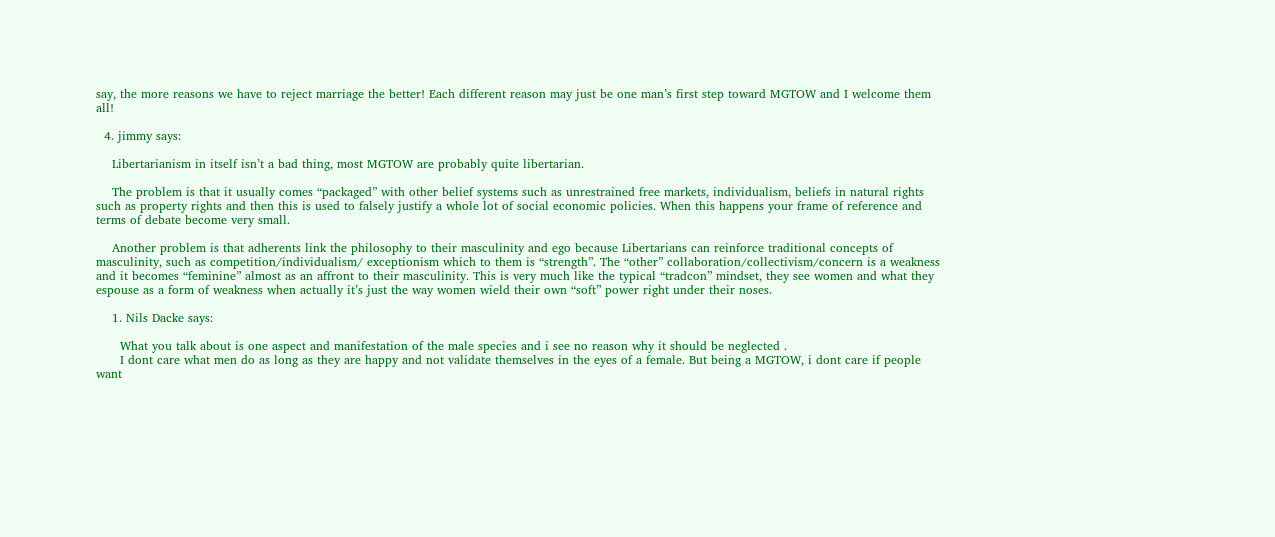say, the more reasons we have to reject marriage the better! Each different reason may just be one man’s first step toward MGTOW and I welcome them all!

  4. jimmy says:

    Libertarianism in itself isn’t a bad thing, most MGTOW are probably quite libertarian.

    The problem is that it usually comes “packaged” with other belief systems such as unrestrained free markets, individualism, beliefs in natural rights such as property rights and then this is used to falsely justify a whole lot of social economic policies. When this happens your frame of reference and terms of debate become very small.

    Another problem is that adherents link the philosophy to their masculinity and ego because Libertarians can reinforce traditional concepts of masculinity, such as competition/individualism/ exceptionism which to them is “strength”. The “other” collaboration/collectivism/concern is a weakness and it becomes “feminine” almost as an affront to their masculinity. This is very much like the typical “tradcon” mindset, they see women and what they espouse as a form of weakness when actually it’s just the way women wield their own “soft” power right under their noses.

    1. Nils Dacke says:

      What you talk about is one aspect and manifestation of the male species and i see no reason why it should be neglected .
      I dont care what men do as long as they are happy and not validate themselves in the eyes of a female. But being a MGTOW, i dont care if people want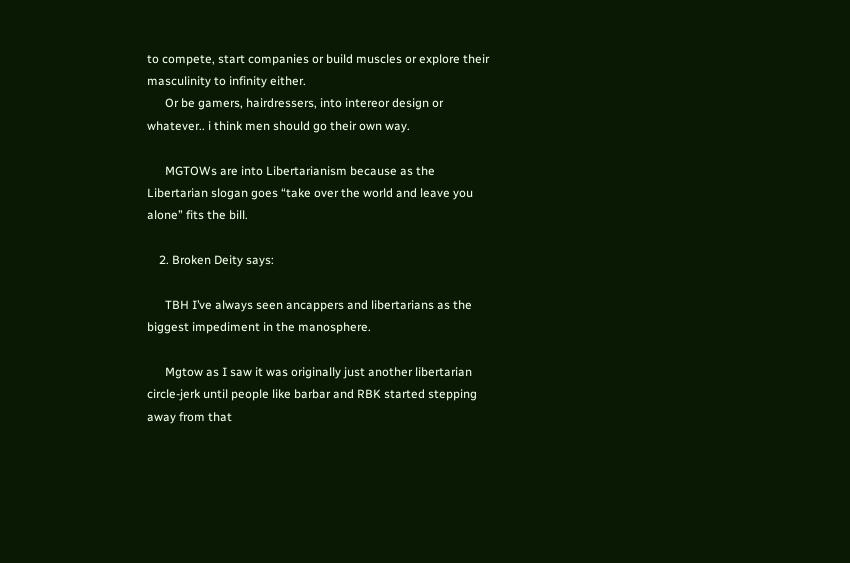to compete, start companies or build muscles or explore their masculinity to infinity either.
      Or be gamers, hairdressers, into intereor design or whatever.. i think men should go their own way.

      MGTOWs are into Libertarianism because as the Libertarian slogan goes “take over the world and leave you alone” fits the bill.

    2. Broken Deity says:

      TBH I’ve always seen ancappers and libertarians as the biggest impediment in the manosphere.

      Mgtow as I saw it was originally just another libertarian circle-jerk until people like barbar and RBK started stepping away from that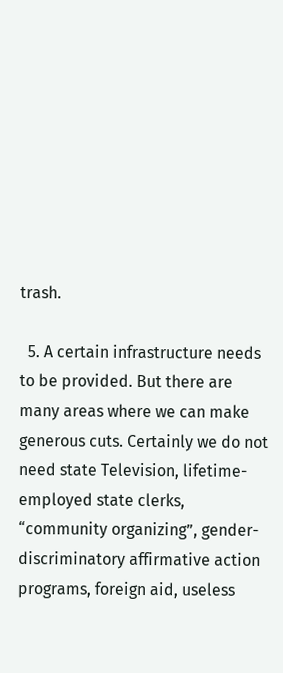trash.

  5. A certain infrastructure needs to be provided. But there are many areas where we can make generous cuts. Certainly we do not need state Television, lifetime-employed state clerks, “community organizing”, gender-discriminatory affirmative action programs, foreign aid, useless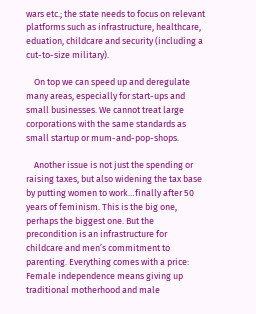wars etc.; the state needs to focus on relevant platforms such as infrastructure, healthcare, eduation, childcare and security (including a cut-to-size military).

    On top we can speed up and deregulate many areas, especially for start-ups and small businesses. We cannot treat large corporations with the same standards as small startup or mum-and-pop-shops.

    Another issue is not just the spending or raising taxes, but also widening the tax base by putting women to work…finally after 50 years of feminism. This is the big one, perhaps the biggest one. But the precondition is an infrastructure for childcare and men’s commitment to parenting. Everything comes with a price: Female independence means giving up traditional motherhood and male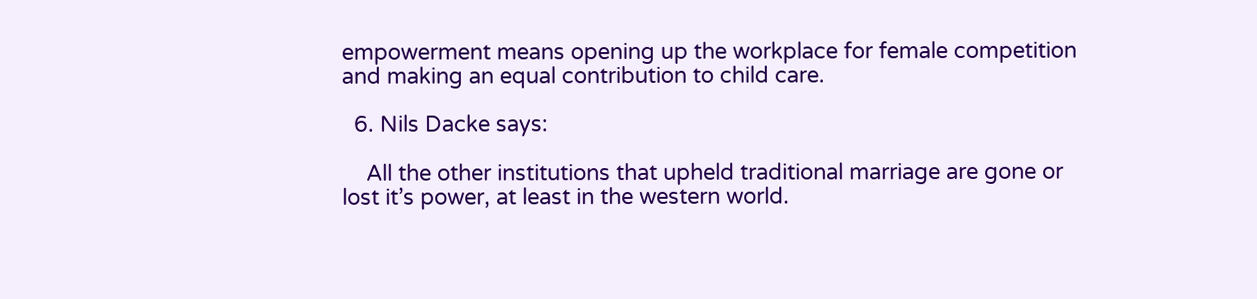empowerment means opening up the workplace for female competition and making an equal contribution to child care.

  6. Nils Dacke says:

    All the other institutions that upheld traditional marriage are gone or lost it’s power, at least in the western world.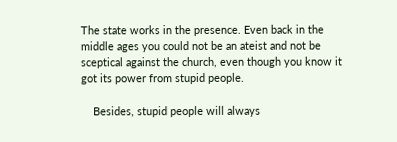The state works in the presence. Even back in the middle ages you could not be an ateist and not be sceptical against the church, even though you know it got its power from stupid people.

    Besides, stupid people will always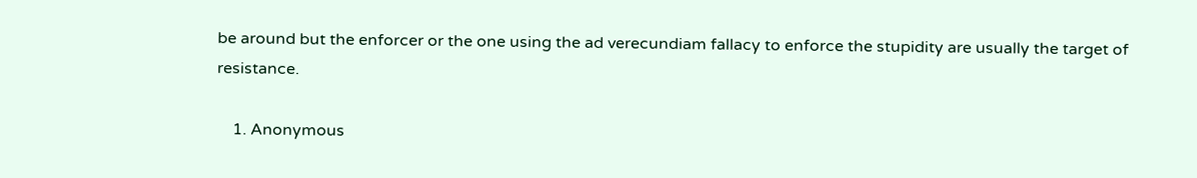be around but the enforcer or the one using the ad verecundiam fallacy to enforce the stupidity are usually the target of resistance.

    1. Anonymous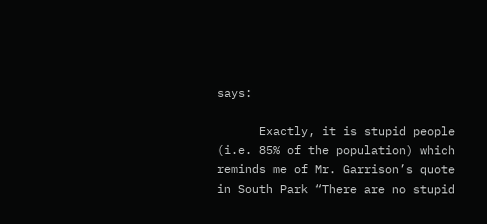says:

      Exactly, it is stupid people (i.e. 85% of the population) which reminds me of Mr. Garrison’s quote in South Park “There are no stupid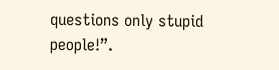questions only stupid people!”.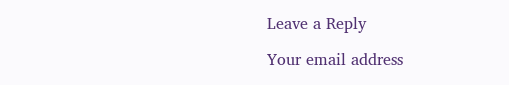Leave a Reply

Your email address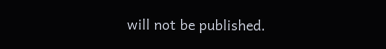will not be published.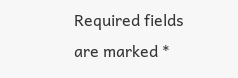Required fields are marked *